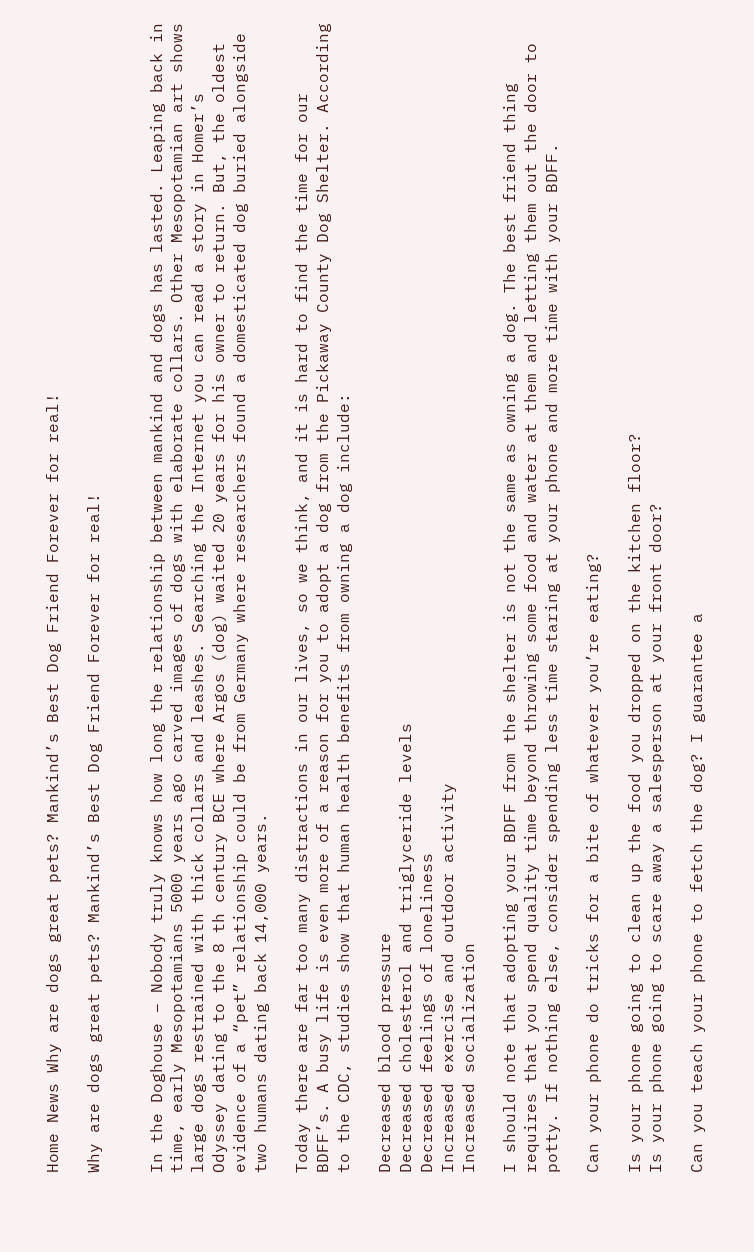Home News Why are dogs great pets? Mankind’s Best Dog Friend Forever for real!

Why are dogs great pets? Mankind’s Best Dog Friend Forever for real!


In the Doghouse – Nobody truly knows how long the relationship between mankind and dogs has lasted. Leaping back in time, early Mesopotamians 5000 years ago carved images of dogs with elaborate collars. Other Mesopotamian art shows large dogs restrained with thick collars and leashes. Searching the Internet you can read a story in Homer’s Odyssey dating to the 8 th century BCE where Argos (dog) waited 20 years for his owner to return. But, the oldest evidence of a “pet” relationship could be from Germany where researchers found a domesticated dog buried alongside two humans dating back 14,000 years.

Today there are far too many distractions in our lives, so we think, and it is hard to find the time for our BDFF’s. A busy life is even more of a reason for you to adopt a dog from the Pickaway County Dog Shelter. According to the CDC, studies show that human health benefits from owning a dog include:

Decreased blood pressure
Decreased cholesterol and triglyceride levels
Decreased feelings of loneliness
Increased exercise and outdoor activity
Increased socialization

I should note that adopting your BDFF from the shelter is not the same as owning a dog. The best friend thing requires that you spend quality time beyond throwing some food and water at them and letting them out the door to potty. If nothing else, consider spending less time staring at your phone and more time with your BDFF.

Can your phone do tricks for a bite of whatever you’re eating?

Is your phone going to clean up the food you dropped on the kitchen floor?
Is your phone going to scare away a salesperson at your front door?

Can you teach your phone to fetch the dog? I guarantee a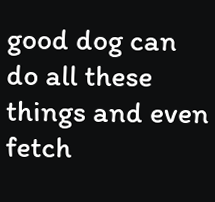good dog can do all these things and even fetch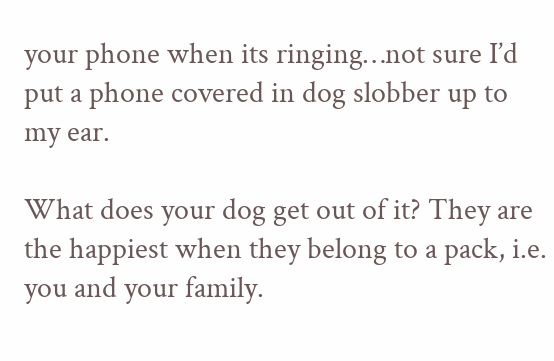your phone when its ringing…not sure I’d put a phone covered in dog slobber up to my ear.

What does your dog get out of it? They are the happiest when they belong to a pack, i.e. you and your family.